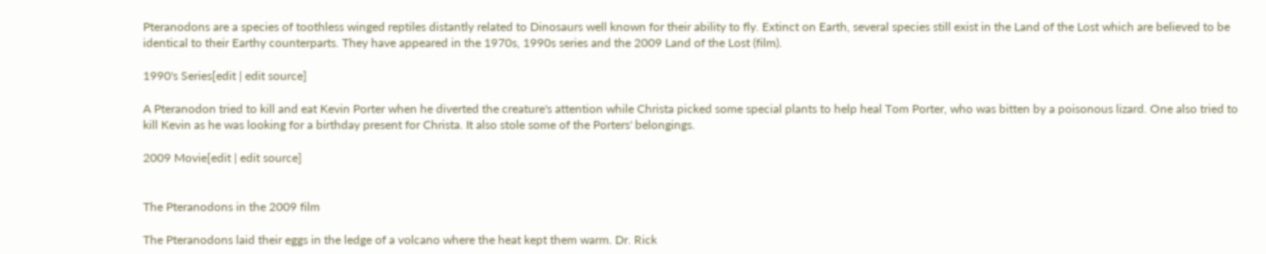Pteranodons are a species of toothless winged reptiles distantly related to Dinosaurs well known for their ability to fly. Extinct on Earth, several species still exist in the Land of the Lost which are believed to be identical to their Earthy counterparts. They have appeared in the 1970s, 1990s series and the 2009 Land of the Lost (film).

1990's Series[edit | edit source]

A Pteranodon tried to kill and eat Kevin Porter when he diverted the creature's attention while Christa picked some special plants to help heal Tom Porter, who was bitten by a poisonous lizard. One also tried to kill Kevin as he was looking for a birthday present for Christa. It also stole some of the Porters' belongings.

2009 Movie[edit | edit source]


The Pteranodons in the 2009 film

The Pteranodons laid their eggs in the ledge of a volcano where the heat kept them warm. Dr. Rick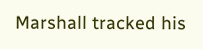Marshall tracked his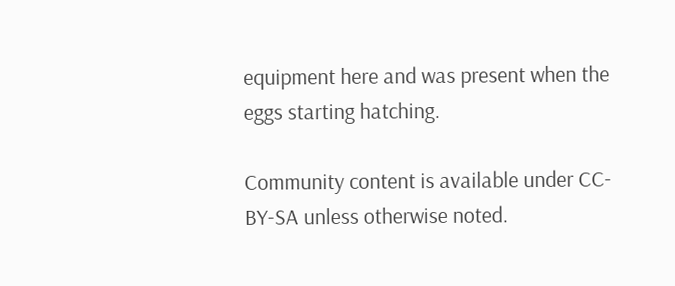equipment here and was present when the eggs starting hatching.

Community content is available under CC-BY-SA unless otherwise noted.